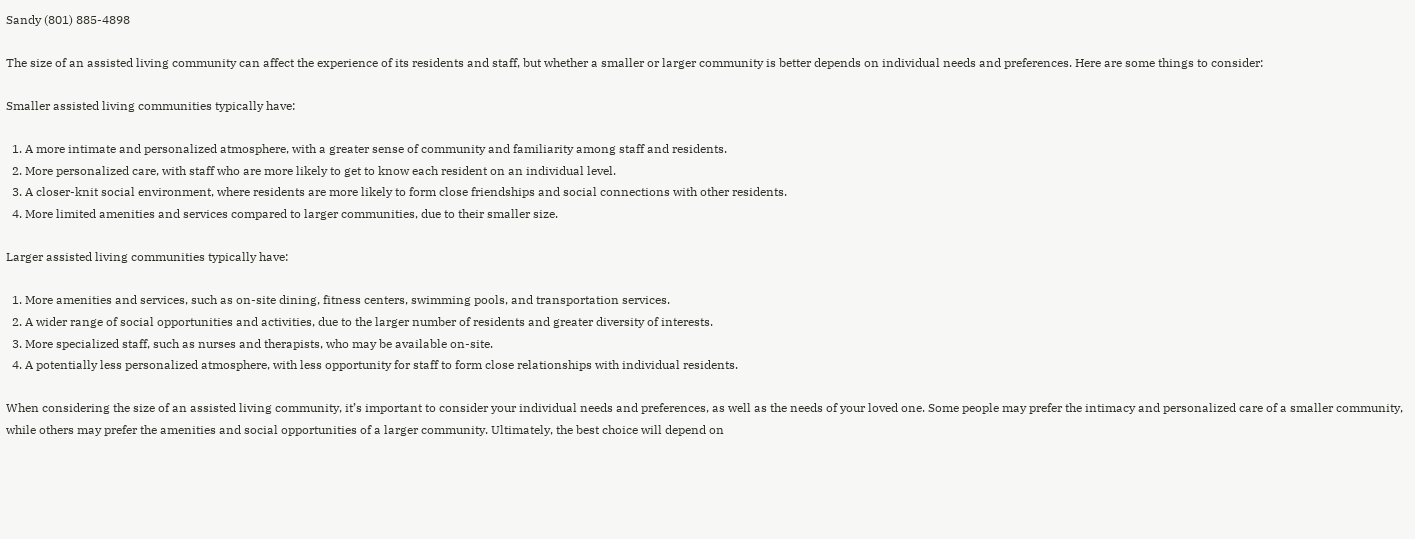Sandy (801) 885-4898

The size of an assisted living community can affect the experience of its residents and staff, but whether a smaller or larger community is better depends on individual needs and preferences. Here are some things to consider:

Smaller assisted living communities typically have:

  1. A more intimate and personalized atmosphere, with a greater sense of community and familiarity among staff and residents.
  2. More personalized care, with staff who are more likely to get to know each resident on an individual level.
  3. A closer-knit social environment, where residents are more likely to form close friendships and social connections with other residents.
  4. More limited amenities and services compared to larger communities, due to their smaller size.

Larger assisted living communities typically have:

  1. More amenities and services, such as on-site dining, fitness centers, swimming pools, and transportation services.
  2. A wider range of social opportunities and activities, due to the larger number of residents and greater diversity of interests.
  3. More specialized staff, such as nurses and therapists, who may be available on-site.
  4. A potentially less personalized atmosphere, with less opportunity for staff to form close relationships with individual residents.

When considering the size of an assisted living community, it’s important to consider your individual needs and preferences, as well as the needs of your loved one. Some people may prefer the intimacy and personalized care of a smaller community, while others may prefer the amenities and social opportunities of a larger community. Ultimately, the best choice will depend on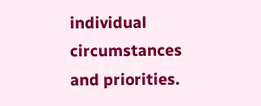individual circumstances and priorities.